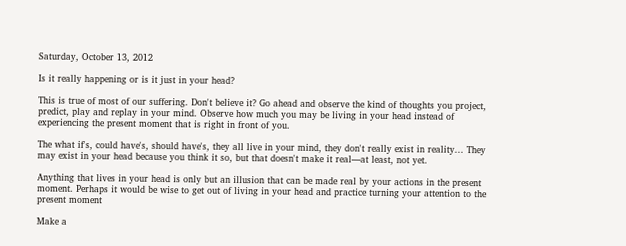Saturday, October 13, 2012

Is it really happening or is it just in your head?

This is true of most of our suffering. Don't believe it? Go ahead and observe the kind of thoughts you project, predict, play and replay in your mind. Observe how much you may be living in your head instead of experiencing the present moment that is right in front of you.

The what if's, could have's, should have's, they all live in your mind, they don't really exist in reality... They may exist in your head because you think it so, but that doesn't make it real—at least, not yet.

Anything that lives in your head is only but an illusion that can be made real by your actions in the present moment. Perhaps it would be wise to get out of living in your head and practice turning your attention to the present moment

Make a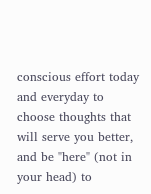conscious effort today and everyday to choose thoughts that will serve you better, and be "here" (not in your head) to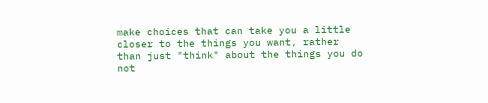make choices that can take you a little closer to the things you want, rather than just "think" about the things you do not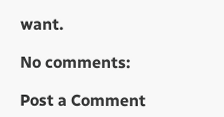want.

No comments:

Post a Comment